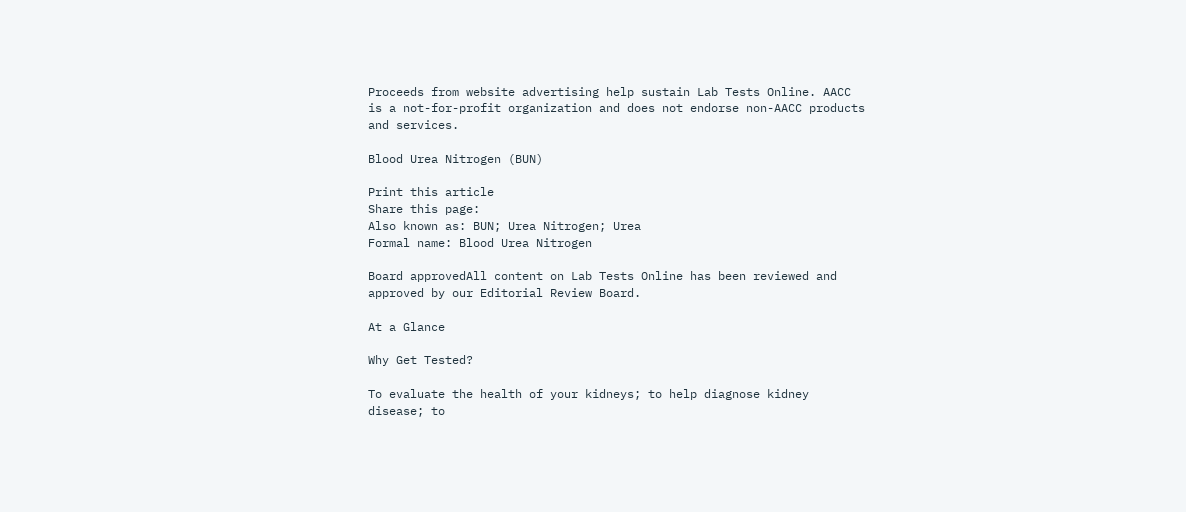Proceeds from website advertising help sustain Lab Tests Online. AACC is a not-for-profit organization and does not endorse non-AACC products and services.

Blood Urea Nitrogen (BUN)

Print this article
Share this page:
Also known as: BUN; Urea Nitrogen; Urea
Formal name: Blood Urea Nitrogen

Board approvedAll content on Lab Tests Online has been reviewed and approved by our Editorial Review Board.

At a Glance

Why Get Tested?

To evaluate the health of your kidneys; to help diagnose kidney disease; to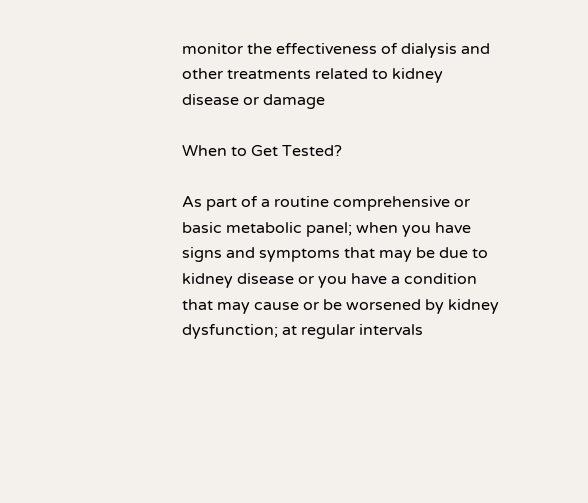monitor the effectiveness of dialysis and other treatments related to kidney disease or damage

When to Get Tested?

As part of a routine comprehensive or basic metabolic panel; when you have signs and symptoms that may be due to kidney disease or you have a condition that may cause or be worsened by kidney dysfunction; at regular intervals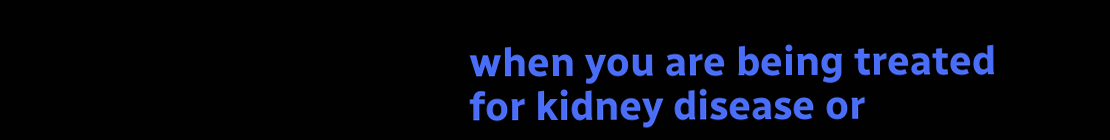when you are being treated for kidney disease or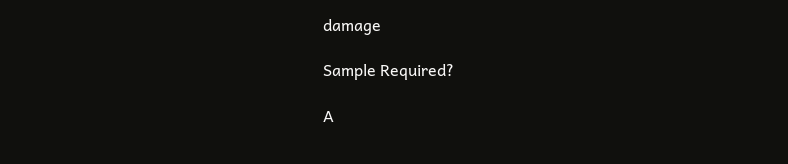damage

Sample Required?

A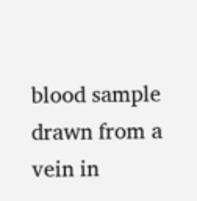blood sample drawn from a vein in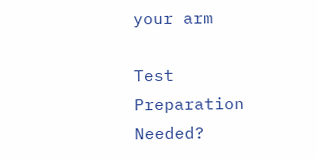your arm

Test Preparation Needed?